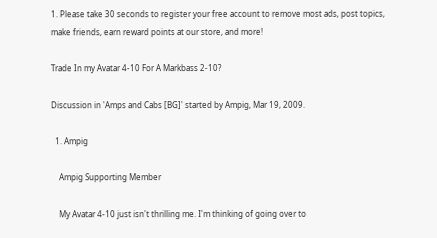1. Please take 30 seconds to register your free account to remove most ads, post topics, make friends, earn reward points at our store, and more!

Trade In my Avatar 4-10 For A Markbass 2-10?

Discussion in 'Amps and Cabs [BG]' started by Ampig, Mar 19, 2009.

  1. Ampig

    Ampig Supporting Member

    My Avatar 4-10 just isn't thrilling me. I'm thinking of going over to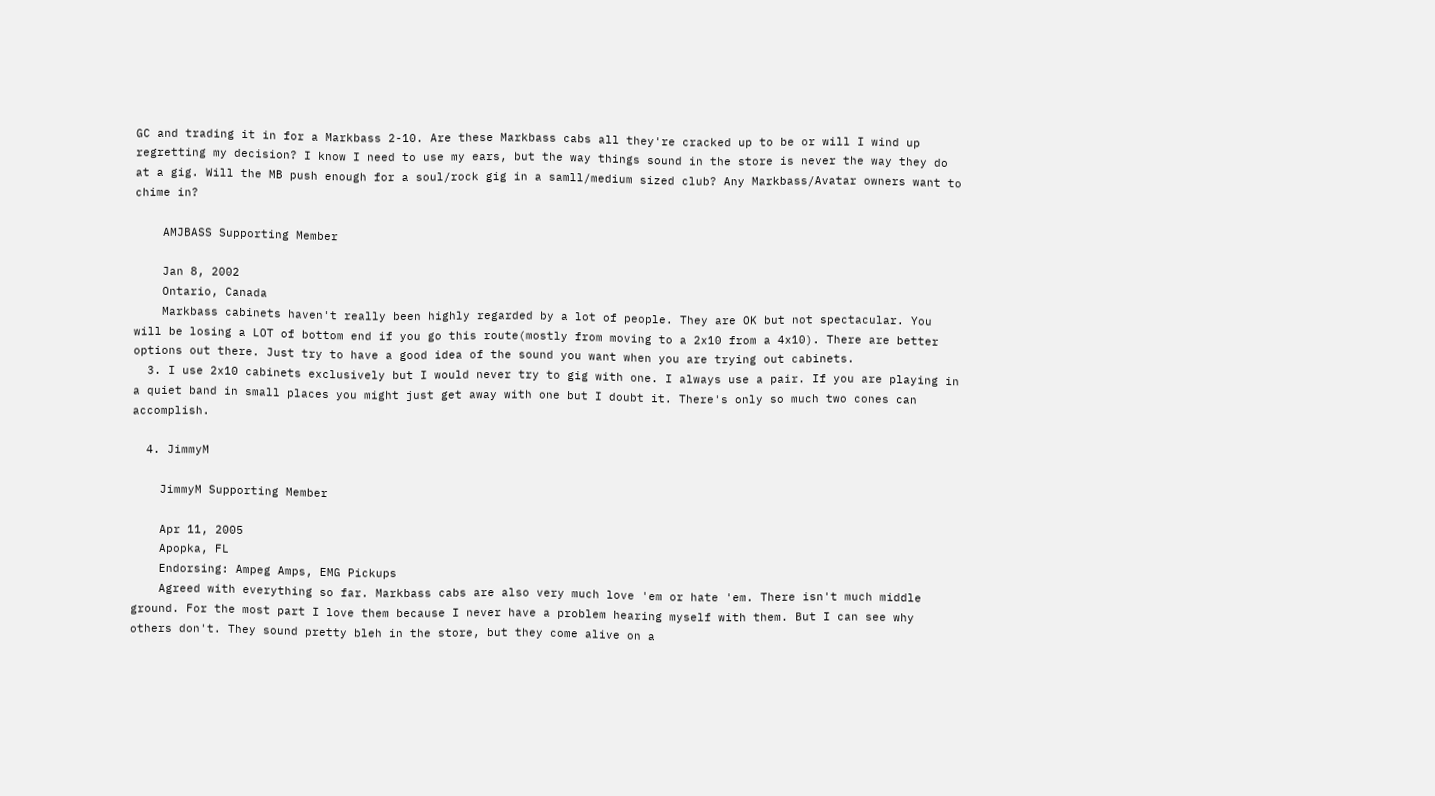GC and trading it in for a Markbass 2-10. Are these Markbass cabs all they're cracked up to be or will I wind up regretting my decision? I know I need to use my ears, but the way things sound in the store is never the way they do at a gig. Will the MB push enough for a soul/rock gig in a samll/medium sized club? Any Markbass/Avatar owners want to chime in?

    AMJBASS Supporting Member

    Jan 8, 2002
    Ontario, Canada
    Markbass cabinets haven't really been highly regarded by a lot of people. They are OK but not spectacular. You will be losing a LOT of bottom end if you go this route(mostly from moving to a 2x10 from a 4x10). There are better options out there. Just try to have a good idea of the sound you want when you are trying out cabinets.
  3. I use 2x10 cabinets exclusively but I would never try to gig with one. I always use a pair. If you are playing in a quiet band in small places you might just get away with one but I doubt it. There's only so much two cones can accomplish.

  4. JimmyM

    JimmyM Supporting Member

    Apr 11, 2005
    Apopka, FL
    Endorsing: Ampeg Amps, EMG Pickups
    Agreed with everything so far. Markbass cabs are also very much love 'em or hate 'em. There isn't much middle ground. For the most part I love them because I never have a problem hearing myself with them. But I can see why others don't. They sound pretty bleh in the store, but they come alive on a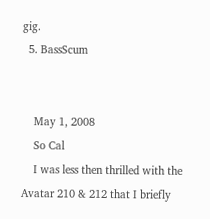gig.
  5. BassScum


    May 1, 2008
    So Cal
    I was less then thrilled with the Avatar 210 & 212 that I briefly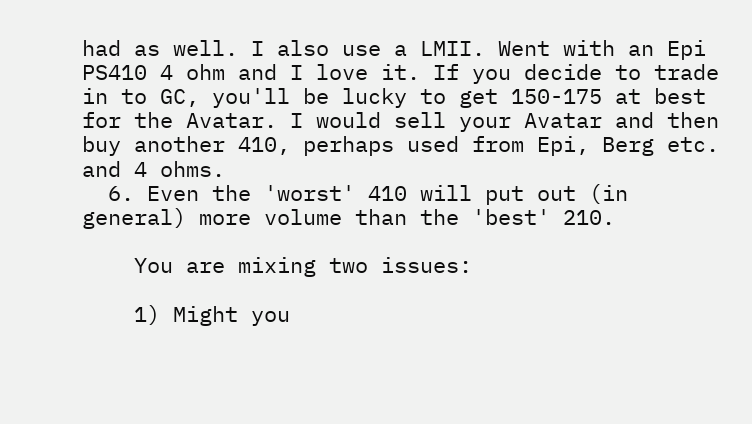had as well. I also use a LMII. Went with an Epi PS410 4 ohm and I love it. If you decide to trade in to GC, you'll be lucky to get 150-175 at best for the Avatar. I would sell your Avatar and then buy another 410, perhaps used from Epi, Berg etc. and 4 ohms.
  6. Even the 'worst' 410 will put out (in general) more volume than the 'best' 210.

    You are mixing two issues:

    1) Might you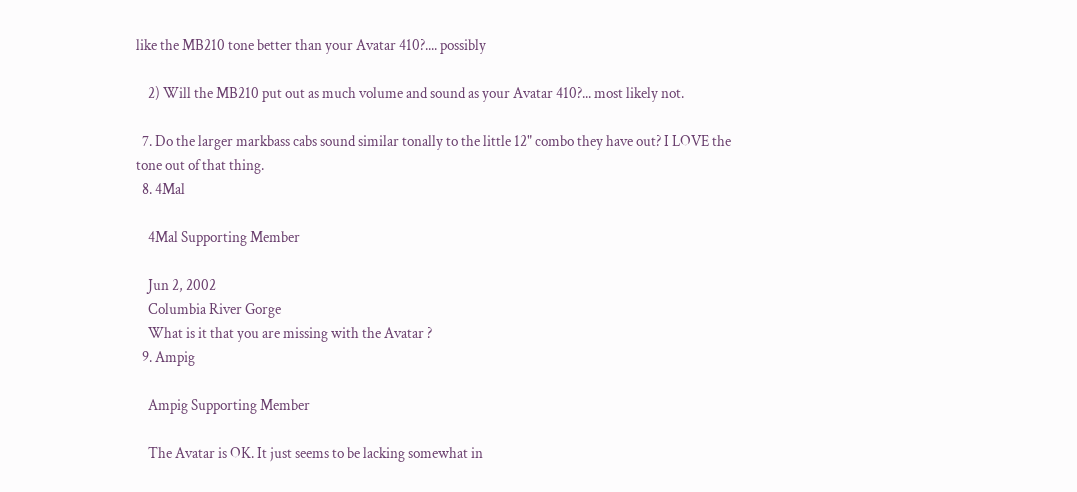like the MB210 tone better than your Avatar 410?.... possibly

    2) Will the MB210 put out as much volume and sound as your Avatar 410?... most likely not.

  7. Do the larger markbass cabs sound similar tonally to the little 12" combo they have out? I LOVE the tone out of that thing.
  8. 4Mal

    4Mal Supporting Member

    Jun 2, 2002
    Columbia River Gorge
    What is it that you are missing with the Avatar ?
  9. Ampig

    Ampig Supporting Member

    The Avatar is OK. It just seems to be lacking somewhat in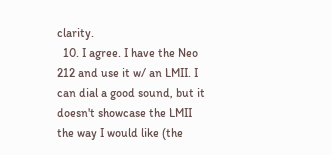clarity.
  10. I agree. I have the Neo 212 and use it w/ an LMII. I can dial a good sound, but it doesn't showcase the LMII the way I would like (the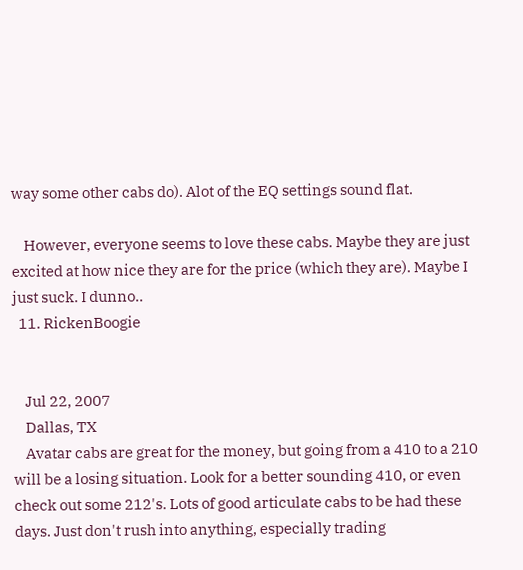way some other cabs do). Alot of the EQ settings sound flat.

    However, everyone seems to love these cabs. Maybe they are just excited at how nice they are for the price (which they are). Maybe I just suck. I dunno..
  11. RickenBoogie


    Jul 22, 2007
    Dallas, TX
    Avatar cabs are great for the money, but going from a 410 to a 210 will be a losing situation. Look for a better sounding 410, or even check out some 212's. Lots of good articulate cabs to be had these days. Just don't rush into anything, especially trading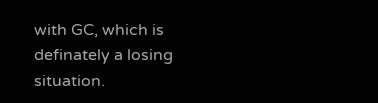with GC, which is definately a losing situation.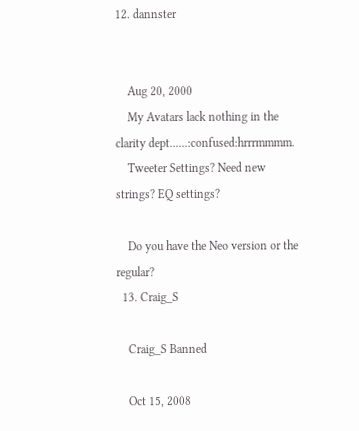12. dannster


    Aug 20, 2000
    My Avatars lack nothing in the clarity dept......:confused:hrrrmmmm.
    Tweeter Settings? Need new strings? EQ settings?

    Do you have the Neo version or the regular?
  13. Craig_S

    Craig_S Banned

    Oct 15, 2008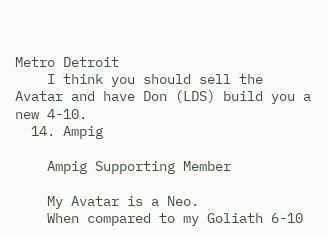Metro Detroit
    I think you should sell the Avatar and have Don (LDS) build you a new 4-10.
  14. Ampig

    Ampig Supporting Member

    My Avatar is a Neo.
    When compared to my Goliath 6-10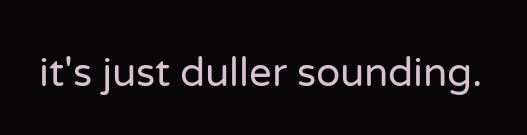it's just duller sounding.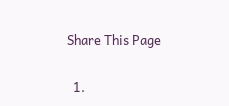Share This Page

  1.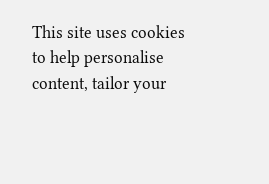This site uses cookies to help personalise content, tailor your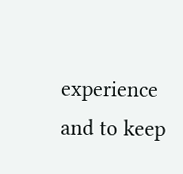experience and to keep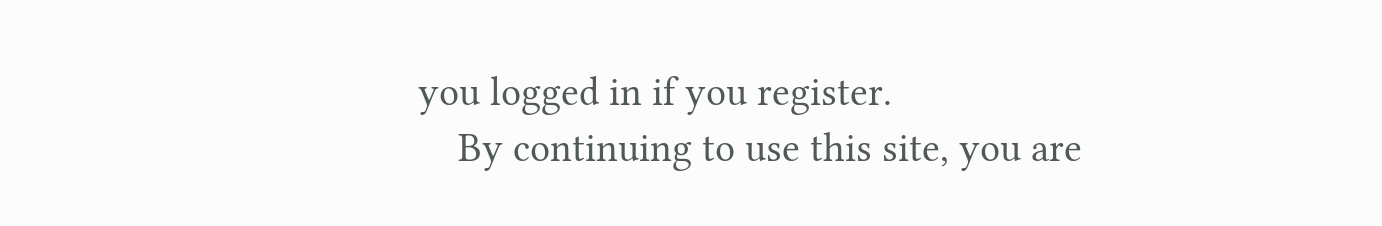you logged in if you register.
    By continuing to use this site, you are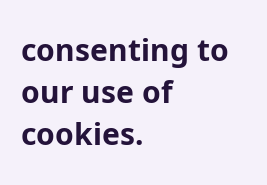consenting to our use of cookies.